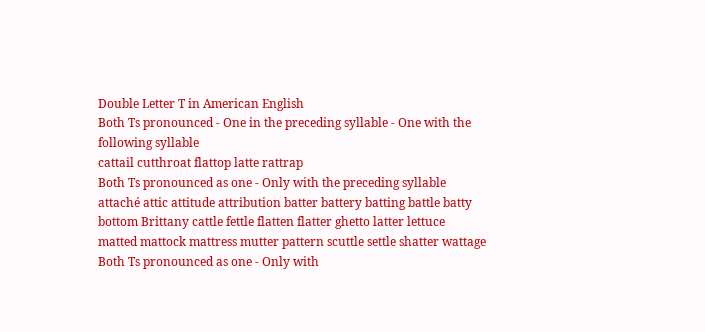Double Letter T in American English
Both Ts pronounced - One in the preceding syllable - One with the following syllable
cattail cutthroat flattop latte rattrap
Both Ts pronounced as one - Only with the preceding syllable
attaché attic attitude attribution batter battery batting battle batty
bottom Brittany cattle fettle flatten flatter ghetto latter lettuce
matted mattock mattress mutter pattern scuttle settle shatter wattage
Both Ts pronounced as one - Only with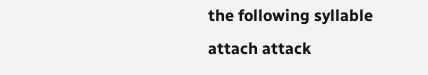the following syllable
attach attack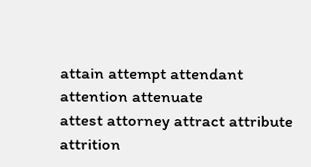attain attempt attendant attention attenuate
attest attorney attract attribute attrition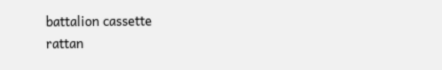battalion cassette
rattan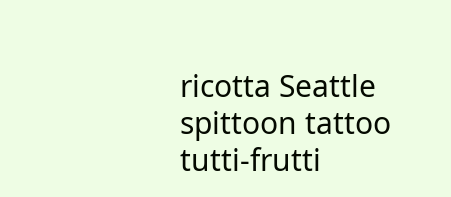ricotta Seattle spittoon tattoo tutti-frutti